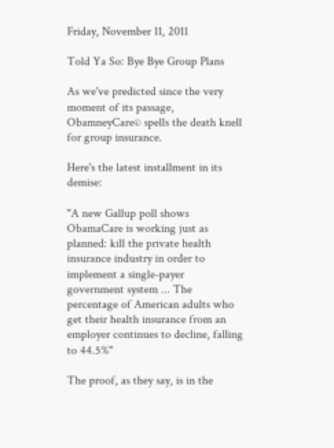Friday, November 11, 2011

Told Ya So: Bye Bye Group Plans

As we've predicted since the very moment of its passage, ObamneyCare© spells the death knell for group insurance.

Here's the latest installment in its demise:

"A new Gallup poll shows ObamaCare is working just as planned: kill the private health insurance industry in order to implement a single-payer government system ... The percentage of American adults who get their health insurance from an employer continues to decline, falling to 44.5%"

The proof, as they say, is in the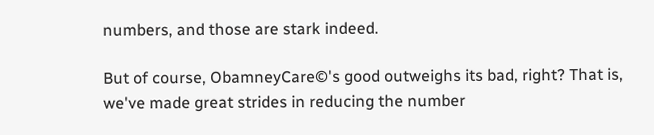numbers, and those are stark indeed.

But of course, ObamneyCare©'s good outweighs its bad, right? That is, we've made great strides in reducing the number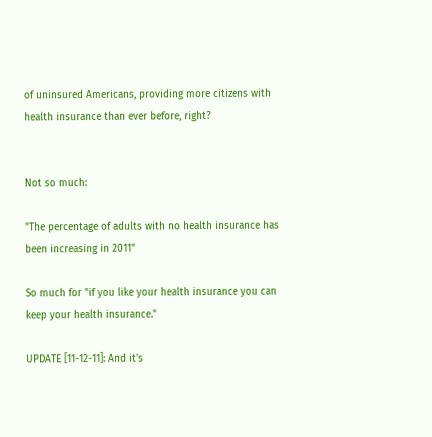of uninsured Americans, providing more citizens with health insurance than ever before, right?


Not so much:

"The percentage of adults with no health insurance has been increasing in 2011"

So much for "if you like your health insurance you can keep your health insurance."

UPDATE [11-12-11]: And it's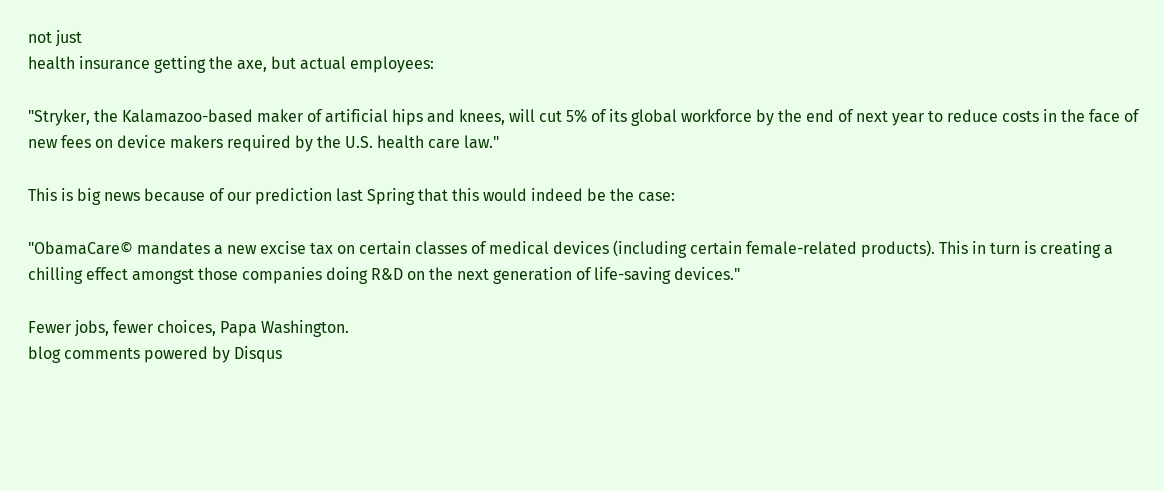not just
health insurance getting the axe, but actual employees:

"Stryker, the Kalamazoo-based maker of artificial hips and knees, will cut 5% of its global workforce by the end of next year to reduce costs in the face of new fees on device makers required by the U.S. health care law."

This is big news because of our prediction last Spring that this would indeed be the case:

"ObamaCare© mandates a new excise tax on certain classes of medical devices (including certain female-related products). This in turn is creating a chilling effect amongst those companies doing R&D on the next generation of life-saving devices."

Fewer jobs, fewer choices, Papa Washington.
blog comments powered by Disqus